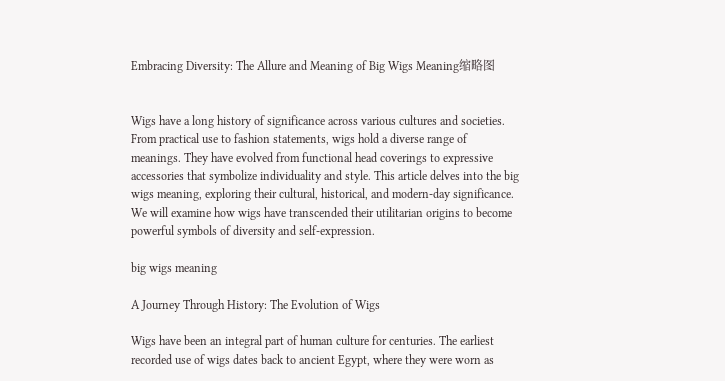Embracing Diversity: The Allure and Meaning of Big Wigs Meaning缩略图


Wigs have a long history of significance across various cultures and societies. From practical use to fashion statements, wigs hold a diverse range of meanings. They have evolved from functional head coverings to expressive accessories that symbolize individuality and style. This article delves into the big wigs meaning, exploring their cultural, historical, and modern-day significance. We will examine how wigs have transcended their utilitarian origins to become powerful symbols of diversity and self-expression.

big wigs meaning

A Journey Through History: The Evolution of Wigs

Wigs have been an integral part of human culture for centuries. The earliest recorded use of wigs dates back to ancient Egypt, where they were worn as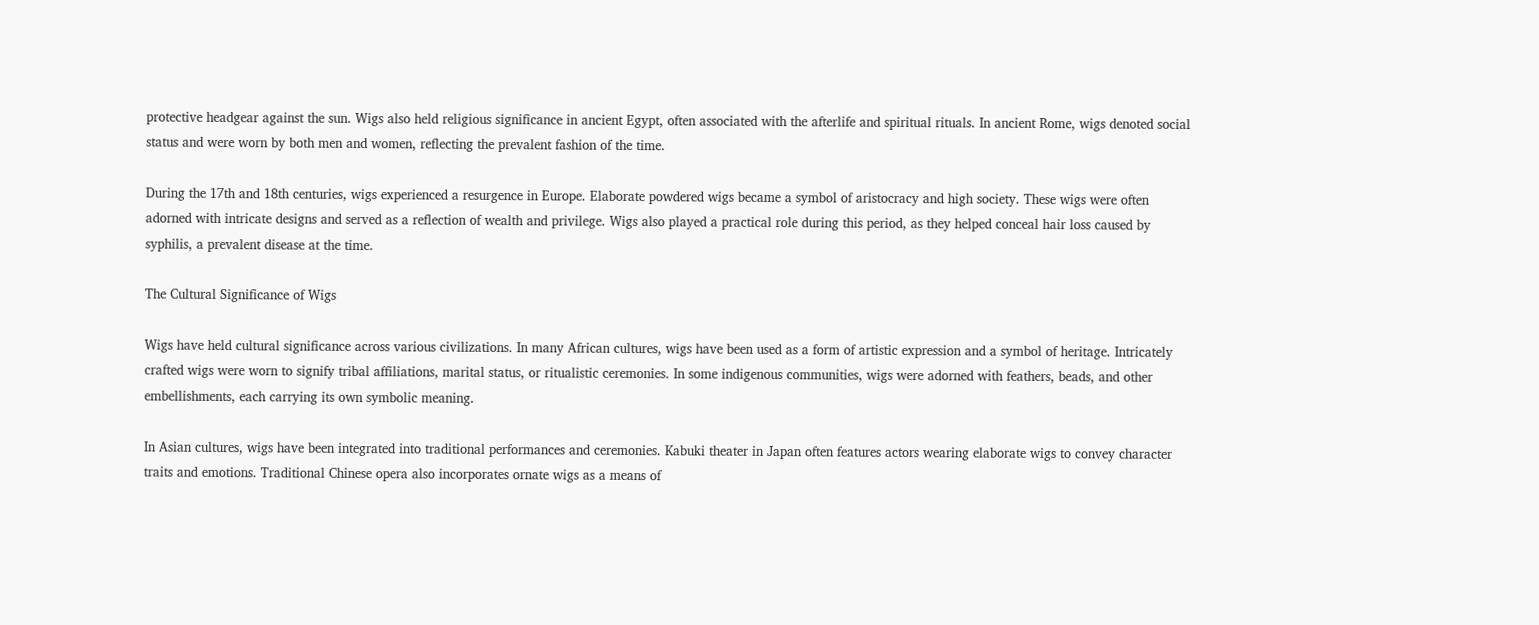protective headgear against the sun. Wigs also held religious significance in ancient Egypt, often associated with the afterlife and spiritual rituals. In ancient Rome, wigs denoted social status and were worn by both men and women, reflecting the prevalent fashion of the time.

During the 17th and 18th centuries, wigs experienced a resurgence in Europe. Elaborate powdered wigs became a symbol of aristocracy and high society. These wigs were often adorned with intricate designs and served as a reflection of wealth and privilege. Wigs also played a practical role during this period, as they helped conceal hair loss caused by syphilis, a prevalent disease at the time.

The Cultural Significance of Wigs

Wigs have held cultural significance across various civilizations. In many African cultures, wigs have been used as a form of artistic expression and a symbol of heritage. Intricately crafted wigs were worn to signify tribal affiliations, marital status, or ritualistic ceremonies. In some indigenous communities, wigs were adorned with feathers, beads, and other embellishments, each carrying its own symbolic meaning.

In Asian cultures, wigs have been integrated into traditional performances and ceremonies. Kabuki theater in Japan often features actors wearing elaborate wigs to convey character traits and emotions. Traditional Chinese opera also incorporates ornate wigs as a means of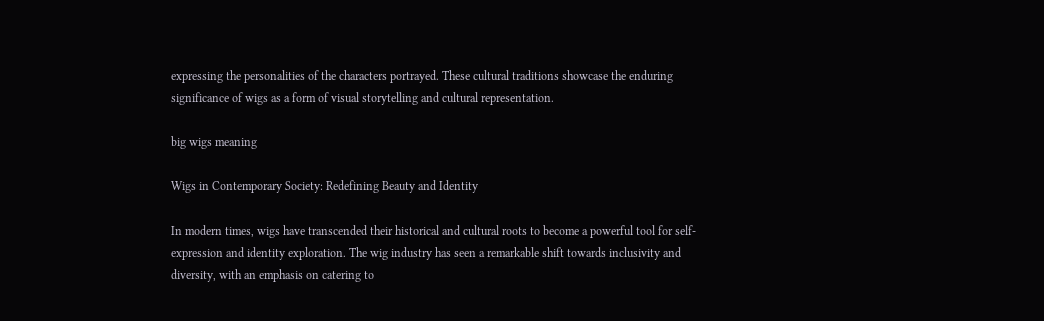expressing the personalities of the characters portrayed. These cultural traditions showcase the enduring significance of wigs as a form of visual storytelling and cultural representation.

big wigs meaning

Wigs in Contemporary Society: Redefining Beauty and Identity

In modern times, wigs have transcended their historical and cultural roots to become a powerful tool for self-expression and identity exploration. The wig industry has seen a remarkable shift towards inclusivity and diversity, with an emphasis on catering to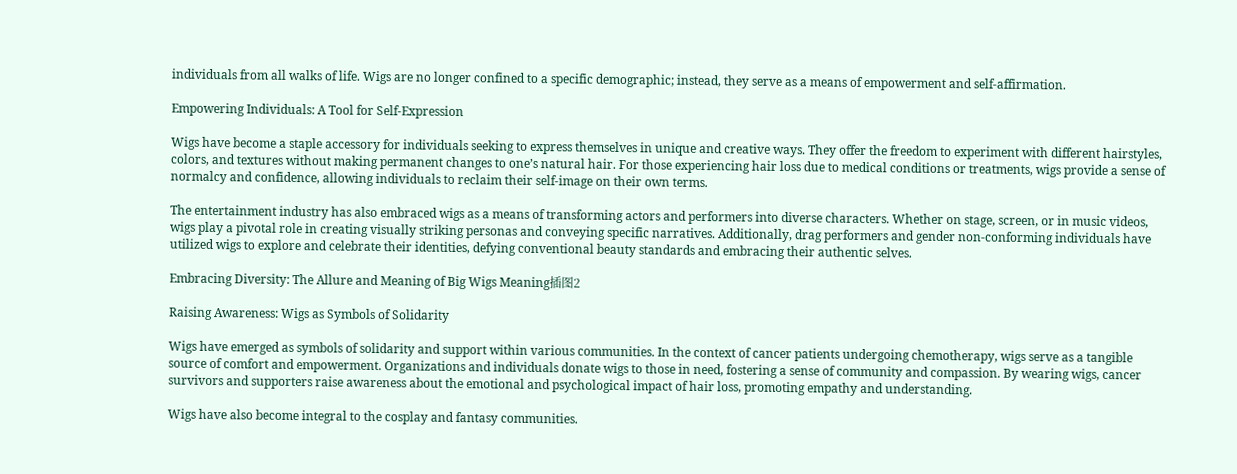individuals from all walks of life. Wigs are no longer confined to a specific demographic; instead, they serve as a means of empowerment and self-affirmation.

Empowering Individuals: A Tool for Self-Expression

Wigs have become a staple accessory for individuals seeking to express themselves in unique and creative ways. They offer the freedom to experiment with different hairstyles, colors, and textures without making permanent changes to one’s natural hair. For those experiencing hair loss due to medical conditions or treatments, wigs provide a sense of normalcy and confidence, allowing individuals to reclaim their self-image on their own terms.

The entertainment industry has also embraced wigs as a means of transforming actors and performers into diverse characters. Whether on stage, screen, or in music videos, wigs play a pivotal role in creating visually striking personas and conveying specific narratives. Additionally, drag performers and gender non-conforming individuals have utilized wigs to explore and celebrate their identities, defying conventional beauty standards and embracing their authentic selves.

Embracing Diversity: The Allure and Meaning of Big Wigs Meaning插图2

Raising Awareness: Wigs as Symbols of Solidarity

Wigs have emerged as symbols of solidarity and support within various communities. In the context of cancer patients undergoing chemotherapy, wigs serve as a tangible source of comfort and empowerment. Organizations and individuals donate wigs to those in need, fostering a sense of community and compassion. By wearing wigs, cancer survivors and supporters raise awareness about the emotional and psychological impact of hair loss, promoting empathy and understanding.

Wigs have also become integral to the cosplay and fantasy communities.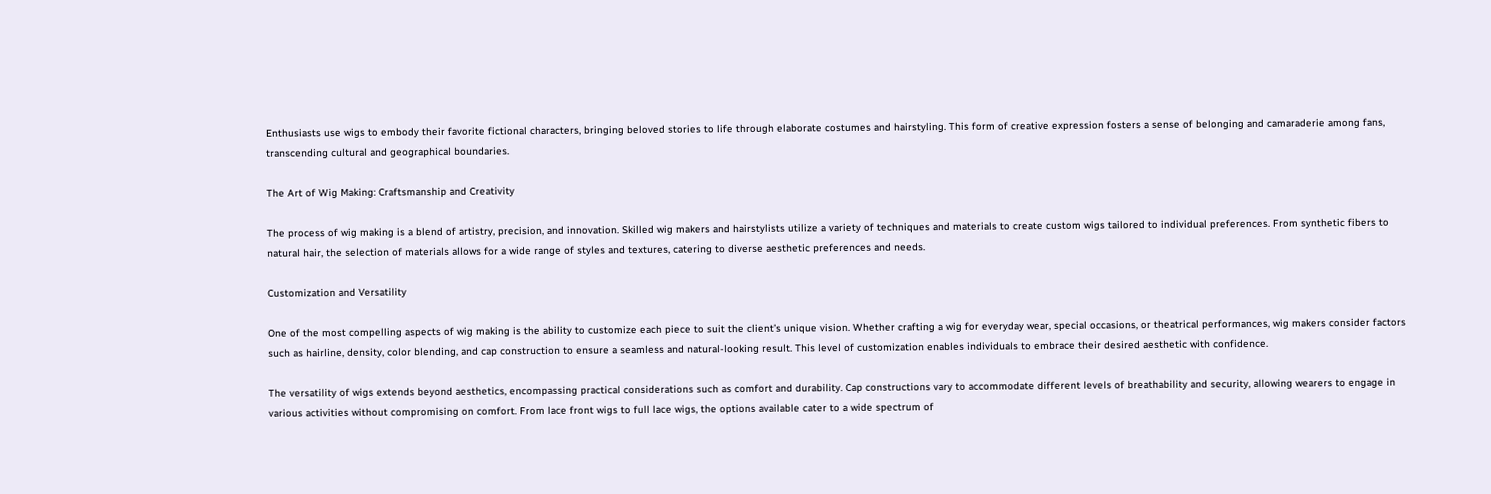Enthusiasts use wigs to embody their favorite fictional characters, bringing beloved stories to life through elaborate costumes and hairstyling. This form of creative expression fosters a sense of belonging and camaraderie among fans, transcending cultural and geographical boundaries.

The Art of Wig Making: Craftsmanship and Creativity

The process of wig making is a blend of artistry, precision, and innovation. Skilled wig makers and hairstylists utilize a variety of techniques and materials to create custom wigs tailored to individual preferences. From synthetic fibers to natural hair, the selection of materials allows for a wide range of styles and textures, catering to diverse aesthetic preferences and needs.

Customization and Versatility

One of the most compelling aspects of wig making is the ability to customize each piece to suit the client’s unique vision. Whether crafting a wig for everyday wear, special occasions, or theatrical performances, wig makers consider factors such as hairline, density, color blending, and cap construction to ensure a seamless and natural-looking result. This level of customization enables individuals to embrace their desired aesthetic with confidence.

The versatility of wigs extends beyond aesthetics, encompassing practical considerations such as comfort and durability. Cap constructions vary to accommodate different levels of breathability and security, allowing wearers to engage in various activities without compromising on comfort. From lace front wigs to full lace wigs, the options available cater to a wide spectrum of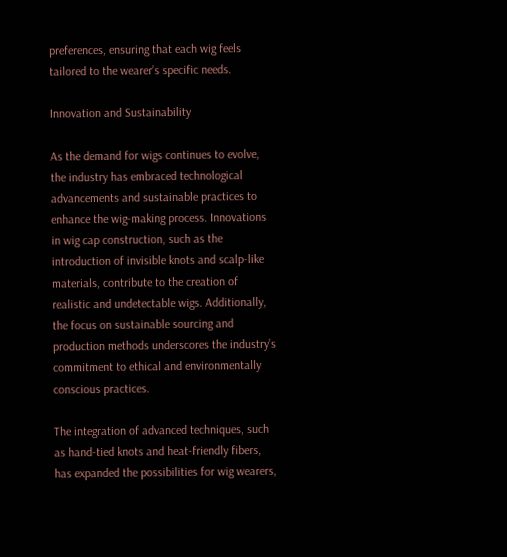preferences, ensuring that each wig feels tailored to the wearer’s specific needs.

Innovation and Sustainability

As the demand for wigs continues to evolve, the industry has embraced technological advancements and sustainable practices to enhance the wig-making process. Innovations in wig cap construction, such as the introduction of invisible knots and scalp-like materials, contribute to the creation of realistic and undetectable wigs. Additionally, the focus on sustainable sourcing and production methods underscores the industry’s commitment to ethical and environmentally conscious practices.

The integration of advanced techniques, such as hand-tied knots and heat-friendly fibers, has expanded the possibilities for wig wearers,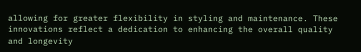allowing for greater flexibility in styling and maintenance. These innovations reflect a dedication to enhancing the overall quality and longevity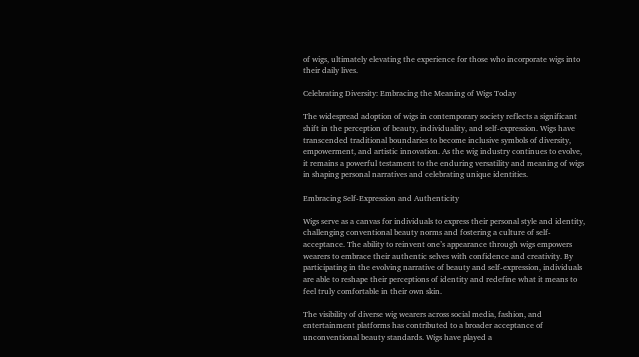of wigs, ultimately elevating the experience for those who incorporate wigs into their daily lives.

Celebrating Diversity: Embracing the Meaning of Wigs Today

The widespread adoption of wigs in contemporary society reflects a significant shift in the perception of beauty, individuality, and self-expression. Wigs have transcended traditional boundaries to become inclusive symbols of diversity, empowerment, and artistic innovation. As the wig industry continues to evolve, it remains a powerful testament to the enduring versatility and meaning of wigs in shaping personal narratives and celebrating unique identities.

Embracing Self-Expression and Authenticity

Wigs serve as a canvas for individuals to express their personal style and identity, challenging conventional beauty norms and fostering a culture of self-acceptance. The ability to reinvent one’s appearance through wigs empowers wearers to embrace their authentic selves with confidence and creativity. By participating in the evolving narrative of beauty and self-expression, individuals are able to reshape their perceptions of identity and redefine what it means to feel truly comfortable in their own skin.

The visibility of diverse wig wearers across social media, fashion, and entertainment platforms has contributed to a broader acceptance of unconventional beauty standards. Wigs have played a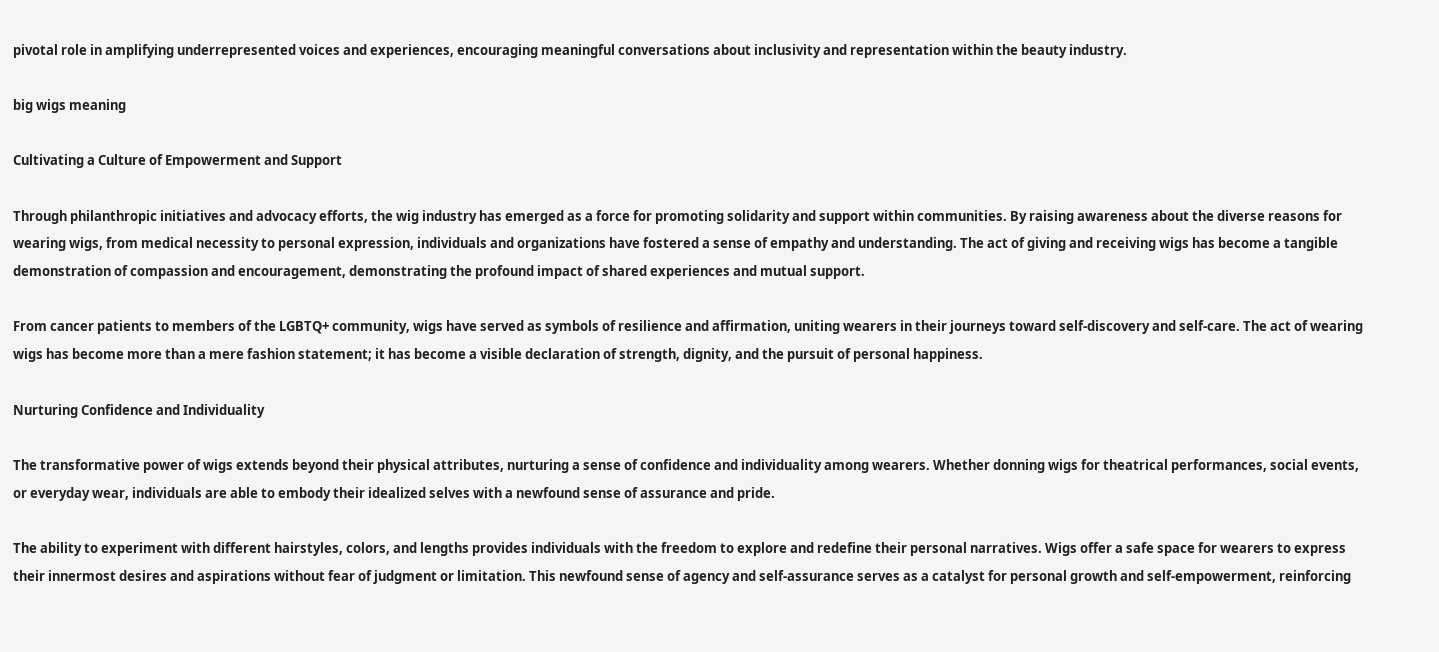pivotal role in amplifying underrepresented voices and experiences, encouraging meaningful conversations about inclusivity and representation within the beauty industry.

big wigs meaning

Cultivating a Culture of Empowerment and Support

Through philanthropic initiatives and advocacy efforts, the wig industry has emerged as a force for promoting solidarity and support within communities. By raising awareness about the diverse reasons for wearing wigs, from medical necessity to personal expression, individuals and organizations have fostered a sense of empathy and understanding. The act of giving and receiving wigs has become a tangible demonstration of compassion and encouragement, demonstrating the profound impact of shared experiences and mutual support.

From cancer patients to members of the LGBTQ+ community, wigs have served as symbols of resilience and affirmation, uniting wearers in their journeys toward self-discovery and self-care. The act of wearing wigs has become more than a mere fashion statement; it has become a visible declaration of strength, dignity, and the pursuit of personal happiness.

Nurturing Confidence and Individuality

The transformative power of wigs extends beyond their physical attributes, nurturing a sense of confidence and individuality among wearers. Whether donning wigs for theatrical performances, social events, or everyday wear, individuals are able to embody their idealized selves with a newfound sense of assurance and pride.

The ability to experiment with different hairstyles, colors, and lengths provides individuals with the freedom to explore and redefine their personal narratives. Wigs offer a safe space for wearers to express their innermost desires and aspirations without fear of judgment or limitation. This newfound sense of agency and self-assurance serves as a catalyst for personal growth and self-empowerment, reinforcing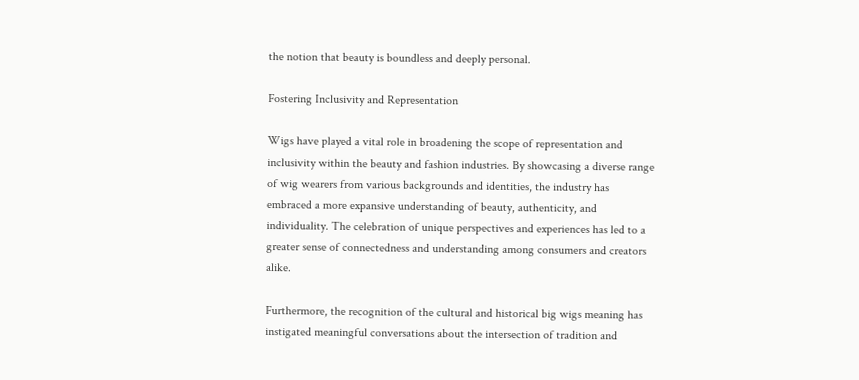the notion that beauty is boundless and deeply personal.

Fostering Inclusivity and Representation

Wigs have played a vital role in broadening the scope of representation and inclusivity within the beauty and fashion industries. By showcasing a diverse range of wig wearers from various backgrounds and identities, the industry has embraced a more expansive understanding of beauty, authenticity, and individuality. The celebration of unique perspectives and experiences has led to a greater sense of connectedness and understanding among consumers and creators alike.

Furthermore, the recognition of the cultural and historical big wigs meaning has instigated meaningful conversations about the intersection of tradition and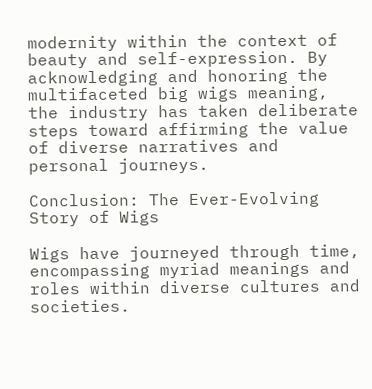modernity within the context of beauty and self-expression. By acknowledging and honoring the multifaceted big wigs meaning, the industry has taken deliberate steps toward affirming the value of diverse narratives and personal journeys.

Conclusion: The Ever-Evolving Story of Wigs

Wigs have journeyed through time, encompassing myriad meanings and roles within diverse cultures and societies.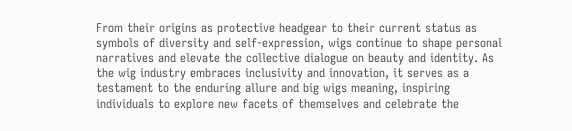From their origins as protective headgear to their current status as symbols of diversity and self-expression, wigs continue to shape personal narratives and elevate the collective dialogue on beauty and identity. As the wig industry embraces inclusivity and innovation, it serves as a testament to the enduring allure and big wigs meaning, inspiring individuals to explore new facets of themselves and celebrate the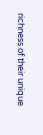richness of their unique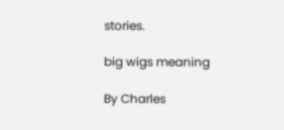stories.

big wigs meaning

By Charles